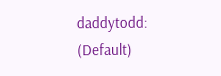daddytodd: (Default)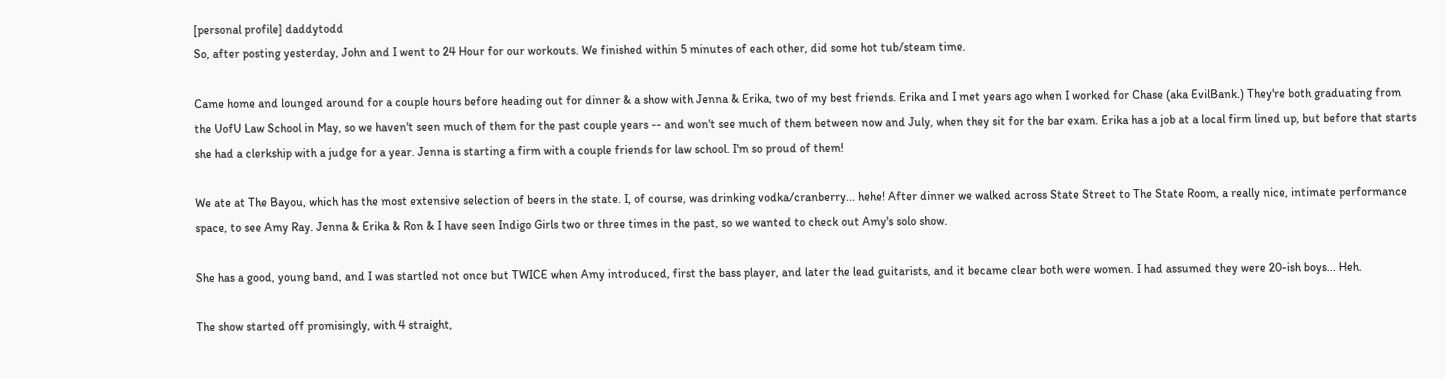[personal profile] daddytodd
So, after posting yesterday, John and I went to 24 Hour for our workouts. We finished within 5 minutes of each other, did some hot tub/steam time.

Came home and lounged around for a couple hours before heading out for dinner & a show with Jenna & Erika, two of my best friends. Erika and I met years ago when I worked for Chase (aka EvilBank.) They're both graduating from the UofU Law School in May, so we haven't seen much of them for the past couple years -- and won't see much of them between now and July, when they sit for the bar exam. Erika has a job at a local firm lined up, but before that starts she had a clerkship with a judge for a year. Jenna is starting a firm with a couple friends for law school. I'm so proud of them!

We ate at The Bayou, which has the most extensive selection of beers in the state. I, of course, was drinking vodka/cranberry... hehe! After dinner we walked across State Street to The State Room, a really nice, intimate performance space, to see Amy Ray. Jenna & Erika & Ron & I have seen Indigo Girls two or three times in the past, so we wanted to check out Amy's solo show.

She has a good, young band, and I was startled not once but TWICE when Amy introduced, first the bass player, and later the lead guitarists, and it became clear both were women. I had assumed they were 20-ish boys... Heh.

The show started off promisingly, with 4 straight,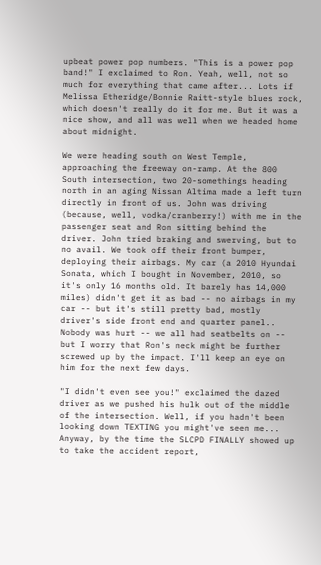upbeat power pop numbers. "This is a power pop band!" I exclaimed to Ron. Yeah, well, not so much for everything that came after... Lots if Melissa Etheridge/Bonnie Raitt-style blues rock, which doesn't really do it for me. But it was a nice show, and all was well when we headed home about midnight.

We were heading south on West Temple, approaching the freeway on-ramp. At the 800 South intersection, two 20-somethings heading north in an aging Nissan Altima made a left turn directly in front of us. John was driving (because, well, vodka/cranberry!) with me in the passenger seat and Ron sitting behind the driver. John tried braking and swerving, but to no avail. We took off their front bumper, deploying their airbags. My car (a 2010 Hyundai Sonata, which I bought in November, 2010, so it's only 16 months old. It barely has 14,000 miles) didn't get it as bad -- no airbags in my car -- but it's still pretty bad, mostly driver's side front end and quarter panel.. Nobody was hurt -- we all had seatbelts on -- but I worry that Ron's neck might be further screwed up by the impact. I'll keep an eye on him for the next few days.

"I didn't even see you!" exclaimed the dazed driver as we pushed his hulk out of the middle of the intersection. Well, if you hadn't been looking down TEXTING you might've seen me... Anyway, by the time the SLCPD FINALLY showed up to take the accident report,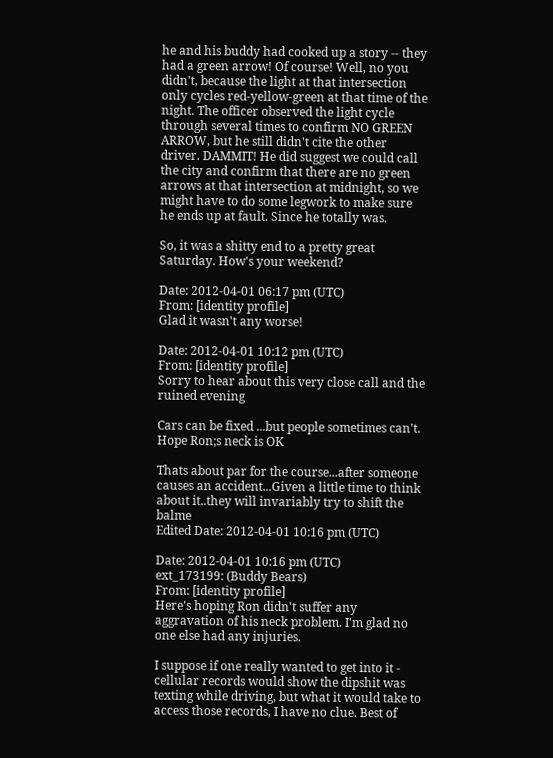he and his buddy had cooked up a story -- they had a green arrow! Of course! Well, no you didn't, because the light at that intersection only cycles red-yellow-green at that time of the night. The officer observed the light cycle through several times to confirm NO GREEN ARROW, but he still didn't cite the other driver. DAMMIT! He did suggest we could call the city and confirm that there are no green arrows at that intersection at midnight, so we might have to do some legwork to make sure he ends up at fault. Since he totally was.

So, it was a shitty end to a pretty great Saturday. How's your weekend?

Date: 2012-04-01 06:17 pm (UTC)
From: [identity profile]
Glad it wasn't any worse!

Date: 2012-04-01 10:12 pm (UTC)
From: [identity profile]
Sorry to hear about this very close call and the ruined evening

Cars can be fixed ...but people sometimes can't. Hope Ron;s neck is OK

Thats about par for the course...after someone causes an accident...Given a little time to think about it..they will invariably try to shift the balme
Edited Date: 2012-04-01 10:16 pm (UTC)

Date: 2012-04-01 10:16 pm (UTC)
ext_173199: (Buddy Bears)
From: [identity profile]
Here's hoping Ron didn't suffer any aggravation of his neck problem. I'm glad no one else had any injuries.

I suppose if one really wanted to get into it - cellular records would show the dipshit was texting while driving, but what it would take to access those records, I have no clue. Best of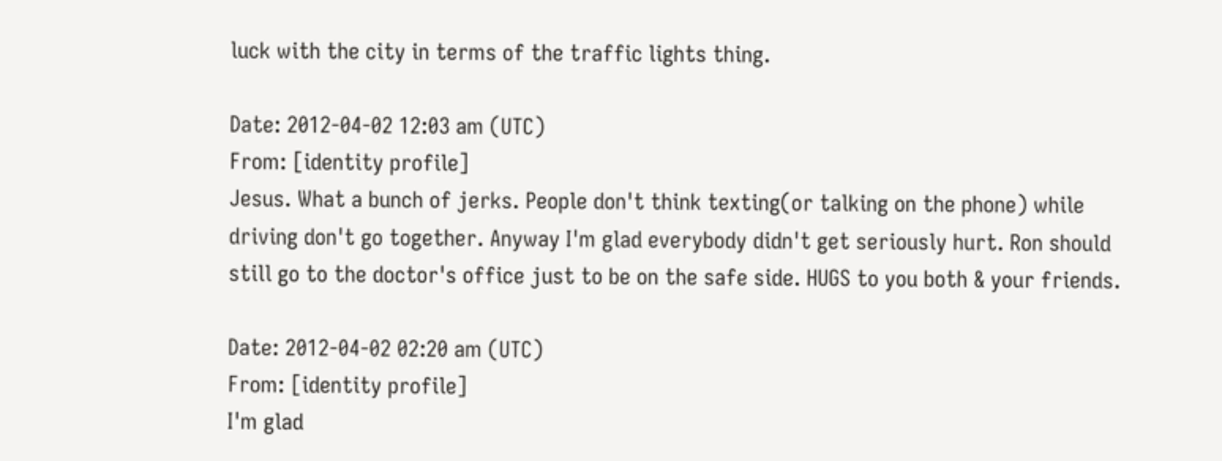luck with the city in terms of the traffic lights thing.

Date: 2012-04-02 12:03 am (UTC)
From: [identity profile]
Jesus. What a bunch of jerks. People don't think texting(or talking on the phone) while driving don't go together. Anyway I'm glad everybody didn't get seriously hurt. Ron should still go to the doctor's office just to be on the safe side. HUGS to you both & your friends.

Date: 2012-04-02 02:20 am (UTC)
From: [identity profile]
I'm glad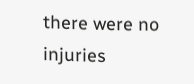there were no injuries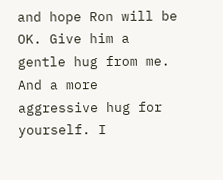and hope Ron will be OK. Give him a gentle hug from me. And a more aggressive hug for yourself. I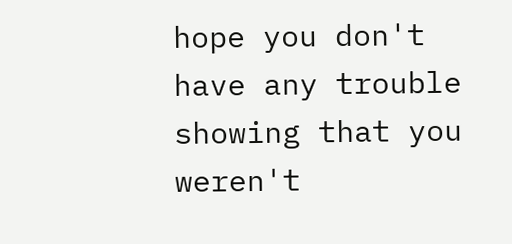hope you don't have any trouble showing that you weren't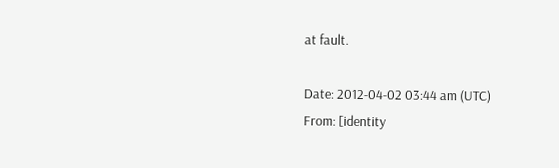at fault.

Date: 2012-04-02 03:44 am (UTC)
From: [identity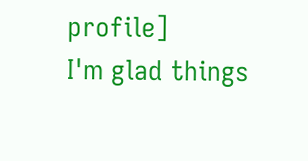profile]
I'm glad things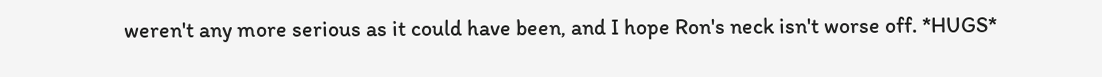weren't any more serious as it could have been, and I hope Ron's neck isn't worse off. *HUGS*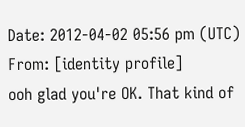Date: 2012-04-02 05:56 pm (UTC)
From: [identity profile]
ooh glad you're OK. That kind of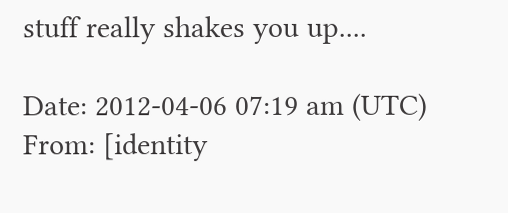stuff really shakes you up....

Date: 2012-04-06 07:19 am (UTC)
From: [identity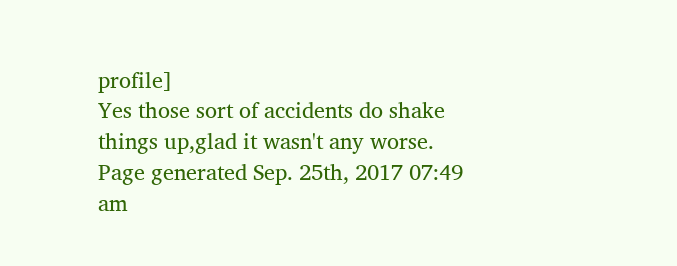profile]
Yes those sort of accidents do shake things up,glad it wasn't any worse.
Page generated Sep. 25th, 2017 07:49 am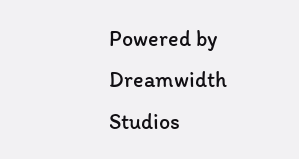Powered by Dreamwidth Studios